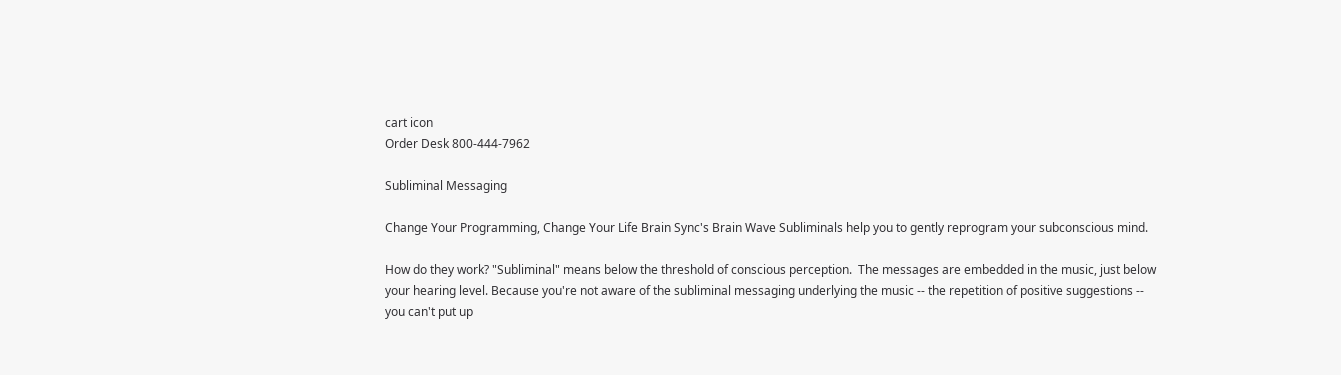cart icon
Order Desk 800-444-7962

Subliminal Messaging

Change Your Programming, Change Your Life Brain Sync's Brain Wave Subliminals help you to gently reprogram your subconscious mind.

How do they work? "Subliminal" means below the threshold of conscious perception.  The messages are embedded in the music, just below your hearing level. Because you're not aware of the subliminal messaging underlying the music -- the repetition of positive suggestions -- you can't put up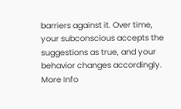barriers against it. Over time, your subconscious accepts the suggestions as true, and your behavior changes accordingly. More Info